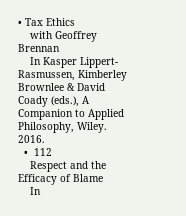• Tax Ethics
    with Geoffrey Brennan
    In Kasper Lippert-Rasmussen, Kimberley Brownlee & David Coady (eds.), A Companion to Applied Philosophy, Wiley. 2016.
  •  112
    Respect and the Efficacy of Blame
    In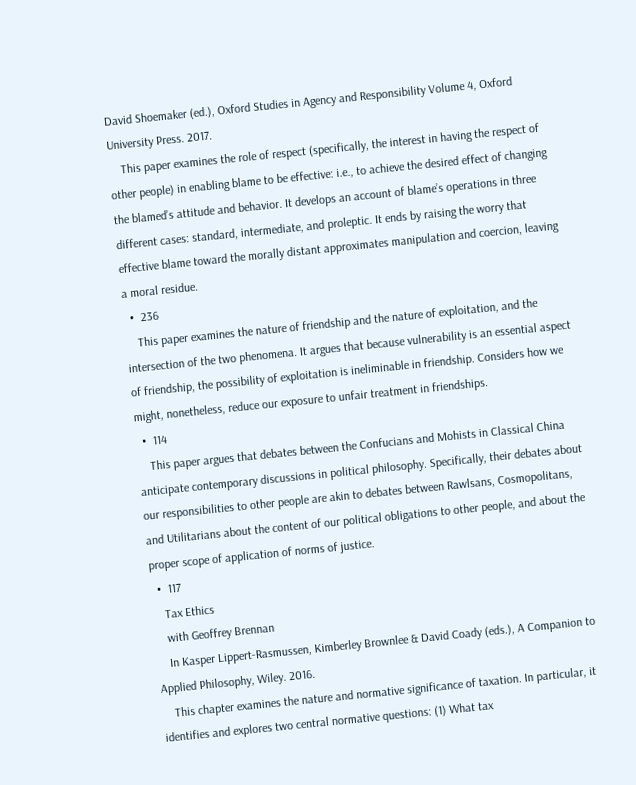David Shoemaker (ed.), Oxford Studies in Agency and Responsibility Volume 4, Oxford University Press. 2017.
    This paper examines the role of respect (specifically, the interest in having the respect of other people) in enabling blame to be effective: i.e., to achieve the desired effect of changing the blamed’s attitude and behavior. It develops an account of blame’s operations in three different cases: standard, intermediate, and proleptic. It ends by raising the worry that effective blame toward the morally distant approximates manipulation and coercion, leaving a moral residue.
  •  236
    This paper examines the nature of friendship and the nature of exploitation, and the intersection of the two phenomena. It argues that because vulnerability is an essential aspect of friendship, the possibility of exploitation is ineliminable in friendship. Considers how we might, nonetheless, reduce our exposure to unfair treatment in friendships.
  •  114
    This paper argues that debates between the Confucians and Mohists in Classical China anticipate contemporary discussions in political philosophy. Specifically, their debates about our responsibilities to other people are akin to debates between Rawlsans, Cosmopolitans, and Utilitarians about the content of our political obligations to other people, and about the proper scope of application of norms of justice.
  •  117
    Tax Ethics
    with Geoffrey Brennan
    In Kasper Lippert-Rasmussen, Kimberley Brownlee & David Coady (eds.), A Companion to Applied Philosophy, Wiley. 2016.
    This chapter examines the nature and normative significance of taxation. In particular, it identifies and explores two central normative questions: (1) What tax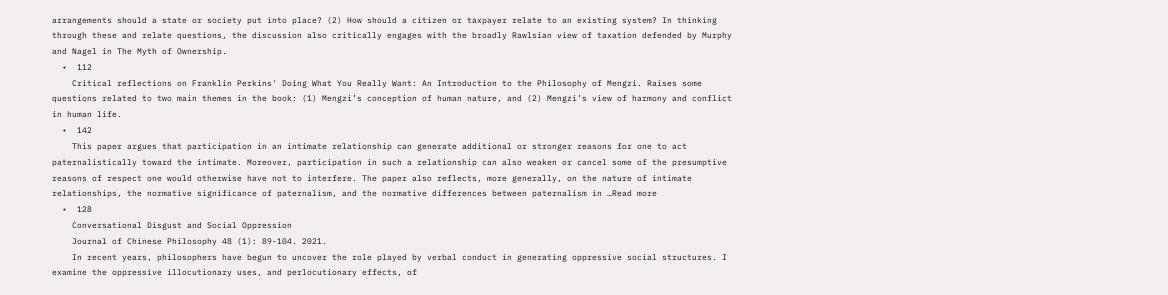arrangements should a state or society put into place? (2) How should a citizen or taxpayer relate to an existing system? In thinking through these and relate questions, the discussion also critically engages with the broadly Rawlsian view of taxation defended by Murphy and Nagel in The Myth of Ownership.
  •  112
    Critical reflections on Franklin Perkins' Doing What You Really Want: An Introduction to the Philosophy of Mengzi. Raises some questions related to two main themes in the book: (1) Mengzi’s conception of human nature, and (2) Mengzi’s view of harmony and conflict in human life.
  •  142
    This paper argues that participation in an intimate relationship can generate additional or stronger reasons for one to act paternalistically toward the intimate. Moreover, participation in such a relationship can also weaken or cancel some of the presumptive reasons of respect one would otherwise have not to interfere. The paper also reflects, more generally, on the nature of intimate relationships, the normative significance of paternalism, and the normative differences between paternalism in …Read more
  •  128
    Conversational Disgust and Social Oppression
    Journal of Chinese Philosophy 48 (1): 89-104. 2021.
    In recent years, philosophers have begun to uncover the role played by verbal conduct in generating oppressive social structures. I examine the oppressive illocutionary uses, and perlocutionary effects, of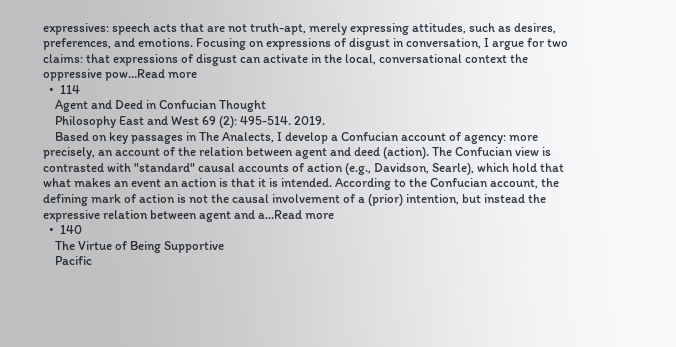expressives: speech acts that are not truth-apt, merely expressing attitudes, such as desires, preferences, and emotions. Focusing on expressions of disgust in conversation, I argue for two claims: that expressions of disgust can activate in the local, conversational context the oppressive pow…Read more
  •  114
    Agent and Deed in Confucian Thought
    Philosophy East and West 69 (2): 495-514. 2019.
    Based on key passages in The Analects, I develop a Confucian account of agency: more precisely, an account of the relation between agent and deed (action). The Confucian view is contrasted with "standard" causal accounts of action (e.g., Davidson, Searle), which hold that what makes an event an action is that it is intended. According to the Confucian account, the defining mark of action is not the causal involvement of a (prior) intention, but instead the expressive relation between agent and a…Read more
  •  140
    The Virtue of Being Supportive
    Pacific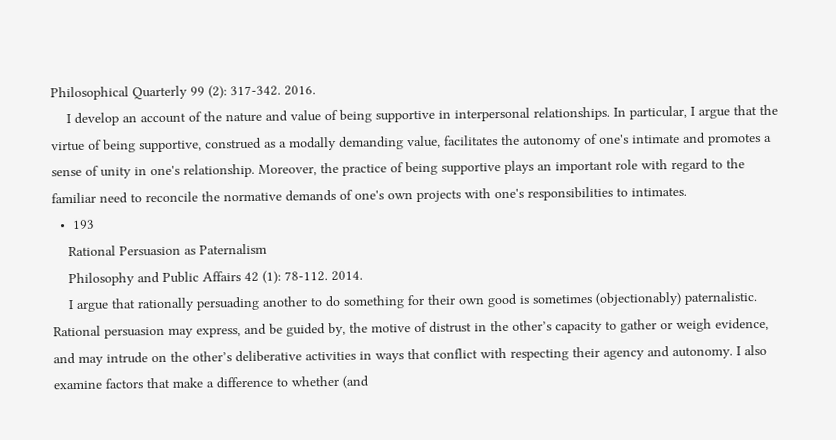Philosophical Quarterly 99 (2): 317-342. 2016.
    I develop an account of the nature and value of being supportive in interpersonal relationships. In particular, I argue that the virtue of being supportive, construed as a modally demanding value, facilitates the autonomy of one's intimate and promotes a sense of unity in one's relationship. Moreover, the practice of being supportive plays an important role with regard to the familiar need to reconcile the normative demands of one's own projects with one's responsibilities to intimates.
  •  193
    Rational Persuasion as Paternalism
    Philosophy and Public Affairs 42 (1): 78-112. 2014.
    I argue that rationally persuading another to do something for their own good is sometimes (objectionably) paternalistic. Rational persuasion may express, and be guided by, the motive of distrust in the other’s capacity to gather or weigh evidence, and may intrude on the other’s deliberative activities in ways that conflict with respecting their agency and autonomy. I also examine factors that make a difference to whether (and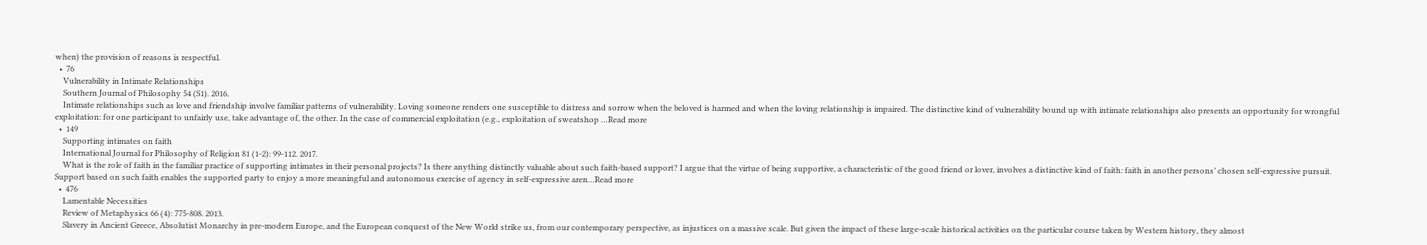when) the provision of reasons is respectful.
  •  76
    Vulnerability in Intimate Relationships
    Southern Journal of Philosophy 54 (S1). 2016.
    Intimate relationships such as love and friendship involve familiar patterns of vulnerability. Loving someone renders one susceptible to distress and sorrow when the beloved is harmed and when the loving relationship is impaired. The distinctive kind of vulnerability bound up with intimate relationships also presents an opportunity for wrongful exploitation: for one participant to unfairly use, take advantage of, the other. In the case of commercial exploitation (e.g., exploitation of sweatshop …Read more
  •  149
    Supporting intimates on faith
    International Journal for Philosophy of Religion 81 (1-2): 99-112. 2017.
    What is the role of faith in the familiar practice of supporting intimates in their personal projects? Is there anything distinctly valuable about such faith-based support? I argue that the virtue of being supportive, a characteristic of the good friend or lover, involves a distinctive kind of faith: faith in another persons’ chosen self-expressive pursuit. Support based on such faith enables the supported party to enjoy a more meaningful and autonomous exercise of agency in self-expressive aren…Read more
  •  476
    Lamentable Necessities
    Review of Metaphysics 66 (4): 775-808. 2013.
    Slavery in Ancient Greece, Absolutist Monarchy in pre-modern Europe, and the European conquest of the New World strike us, from our contemporary perspective, as injustices on a massive scale. But given the impact of these large-scale historical activities on the particular course taken by Western history, they almost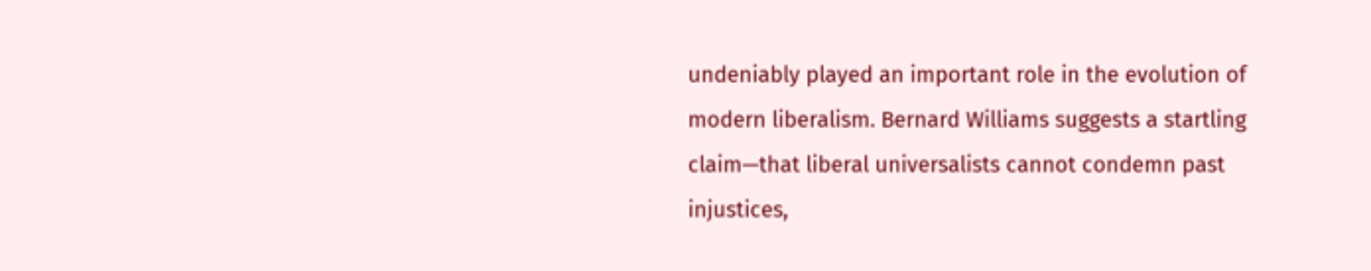undeniably played an important role in the evolution of modern liberalism. Bernard Williams suggests a startling claim—that liberal universalists cannot condemn past injustices,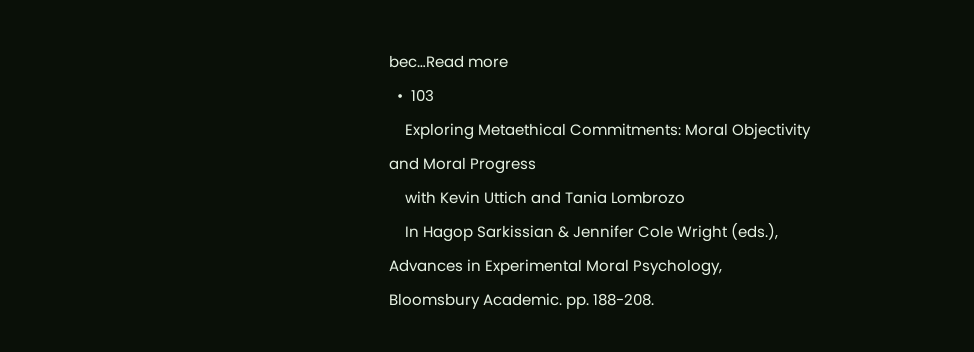bec…Read more
  •  103
    Exploring Metaethical Commitments: Moral Objectivity and Moral Progress
    with Kevin Uttich and Tania Lombrozo
    In Hagop Sarkissian & Jennifer Cole Wright (eds.), Advances in Experimental Moral Psychology, Bloomsbury Academic. pp. 188-208.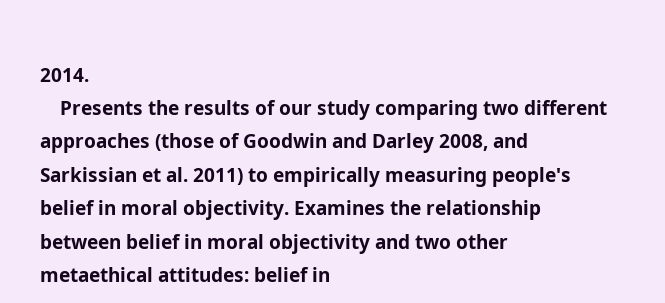2014.
    Presents the results of our study comparing two different approaches (those of Goodwin and Darley 2008, and Sarkissian et al. 2011) to empirically measuring people's belief in moral objectivity. Examines the relationship between belief in moral objectivity and two other metaethical attitudes: belief in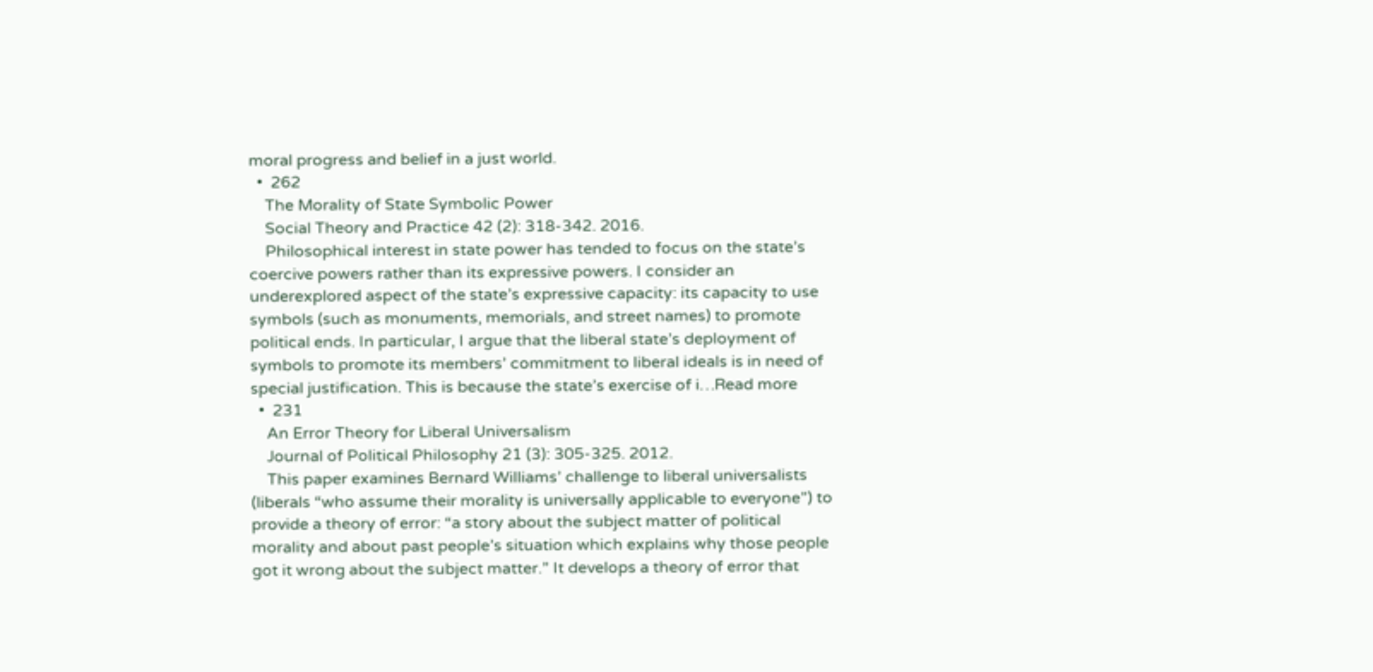moral progress and belief in a just world.
  •  262
    The Morality of State Symbolic Power
    Social Theory and Practice 42 (2): 318-342. 2016.
    Philosophical interest in state power has tended to focus on the state’s coercive powers rather than its expressive powers. I consider an underexplored aspect of the state’s expressive capacity: its capacity to use symbols (such as monuments, memorials, and street names) to promote political ends. In particular, I argue that the liberal state’s deployment of symbols to promote its members’ commitment to liberal ideals is in need of special justification. This is because the state’s exercise of i…Read more
  •  231
    An Error Theory for Liberal Universalism
    Journal of Political Philosophy 21 (3): 305-325. 2012.
    This paper examines Bernard Williams’ challenge to liberal universalists (liberals “who assume their morality is universally applicable to everyone”) to provide a theory of error: “a story about the subject matter of political morality and about past people’s situation which explains why those people got it wrong about the subject matter.” It develops a theory of error that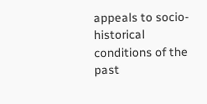appeals to socio-historical conditions of the past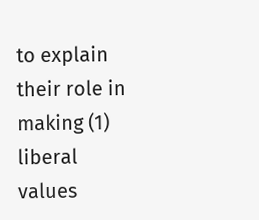to explain their role in making (1) liberal values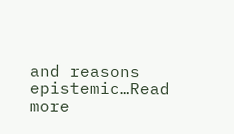and reasons epistemic…Read more